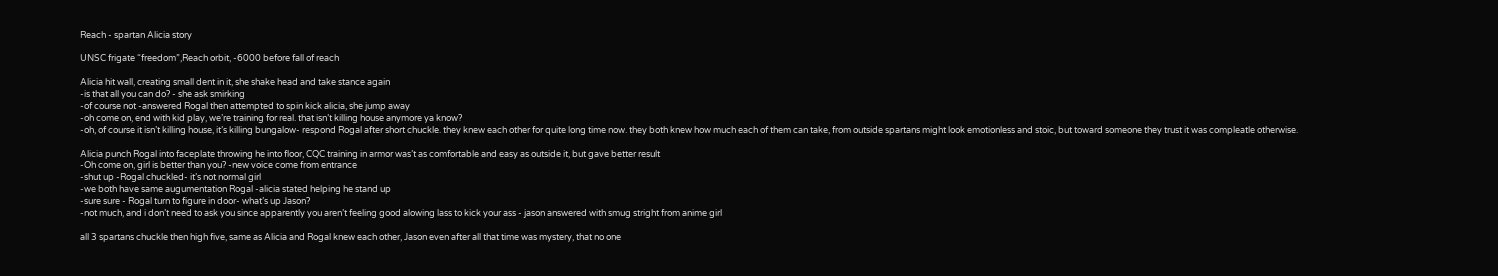Reach - spartan Alicia story

UNSC frigate “freedom”,Reach orbit, -6000 before fall of reach

Alicia hit wall, creating small dent in it, she shake head and take stance again
-is that all you can do? - she ask smirking
-of course not -answered Rogal then attempted to spin kick alicia, she jump away
-oh come on, end with kid play, we’re training for real. that isn’t killing house anymore ya know?
-oh, of course it isn’t killing house, it’s killing bungalow- respond Rogal after short chuckle. they knew each other for quite long time now. they both knew how much each of them can take, from outside spartans might look emotionless and stoic, but toward someone they trust it was compleatle otherwise.

Alicia punch Rogal into faceplate throwing he into floor, CQC training in armor was’t as comfortable and easy as outside it, but gave better result
-Oh come on, girl is better than you? -new voice come from entrance
-shut up -Rogal chuckled- it’s not normal girl
-we both have same augumentation Rogal -alicia stated helping he stand up
-sure sure - Rogal turn to figure in door- what’s up Jason?
-not much, and i don’t need to ask you since apparently you aren’t feeling good alowing lass to kick your ass - jason answered with smug stright from anime girl

all 3 spartans chuckle then high five, same as Alicia and Rogal knew each other, Jason even after all that time was mystery, that no one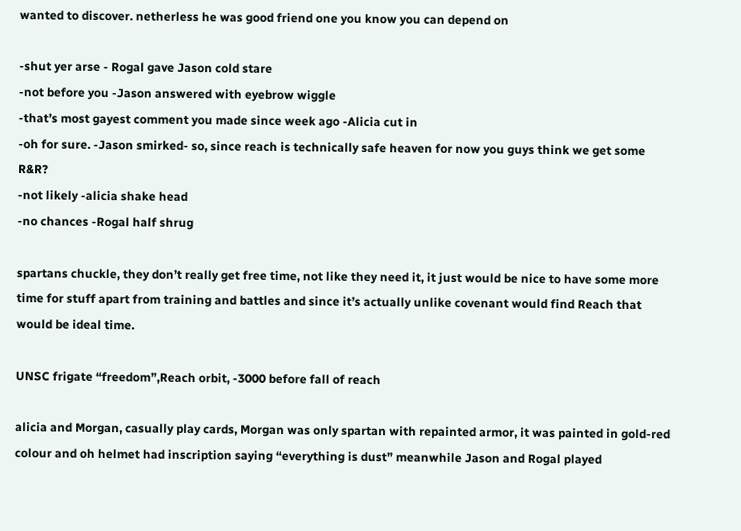wanted to discover. netherless he was good friend one you know you can depend on

-shut yer arse - Rogal gave Jason cold stare
-not before you -Jason answered with eyebrow wiggle
-that’s most gayest comment you made since week ago -Alicia cut in
-oh for sure. -Jason smirked- so, since reach is technically safe heaven for now you guys think we get some R&R?
-not likely -alicia shake head
-no chances -Rogal half shrug

spartans chuckle, they don’t really get free time, not like they need it, it just would be nice to have some more time for stuff apart from training and battles and since it’s actually unlike covenant would find Reach that would be ideal time.

UNSC frigate “freedom”,Reach orbit, -3000 before fall of reach

alicia and Morgan, casually play cards, Morgan was only spartan with repainted armor, it was painted in gold-red colour and oh helmet had inscription saying “everything is dust” meanwhile Jason and Rogal played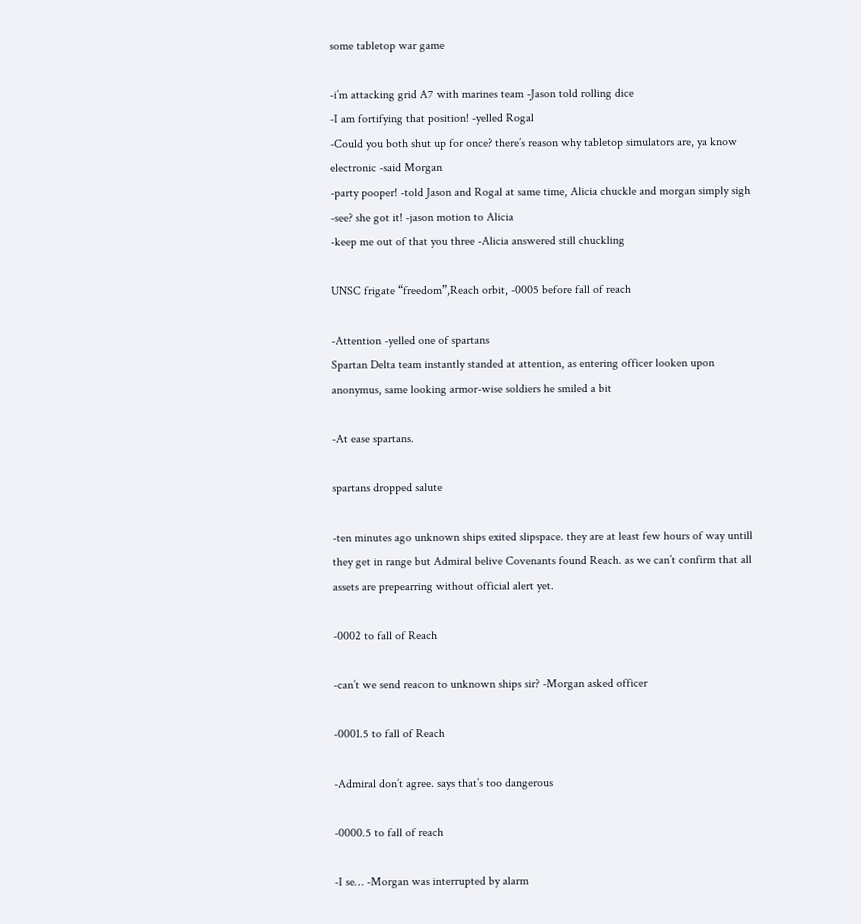some tabletop war game

-i’m attacking grid A7 with marines team -Jason told rolling dice
-I am fortifying that position! -yelled Rogal
-Could you both shut up for once? there’s reason why tabletop simulators are, ya know electronic -said Morgan
-party pooper! -told Jason and Rogal at same time, Alicia chuckle and morgan simply sigh
-see? she got it! -jason motion to Alicia
-keep me out of that you three -Alicia answered still chuckling

UNSC frigate “freedom”,Reach orbit, -0005 before fall of reach

-Attention -yelled one of spartans
Spartan Delta team instantly standed at attention, as entering officer looken upon anonymus, same looking armor-wise soldiers he smiled a bit

-At ease spartans.

spartans dropped salute

-ten minutes ago unknown ships exited slipspace. they are at least few hours of way untill they get in range but Admiral belive Covenants found Reach. as we can’t confirm that all assets are prepearring without official alert yet.

-0002 to fall of Reach

-can’t we send reacon to unknown ships sir? -Morgan asked officer

-0001.5 to fall of Reach

-Admiral don’t agree. says that’s too dangerous

-0000.5 to fall of reach

-I se… -Morgan was interrupted by alarm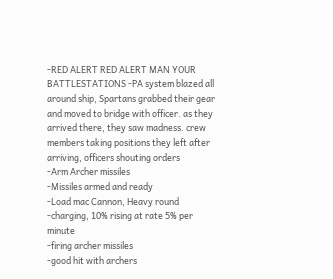-RED ALERT RED ALERT MAN YOUR BATTLESTATIONS -PA system blazed all around ship, Spartans grabbed their gear and moved to bridge with officer. as they arrived there, they saw madness. crew members taking positions they left after arriving, officers shouting orders
-Arm Archer missiles
-Missiles armed and ready
-Load mac Cannon, Heavy round
-charging, 10% rising at rate 5% per minute
-firing archer missiles
-good hit with archers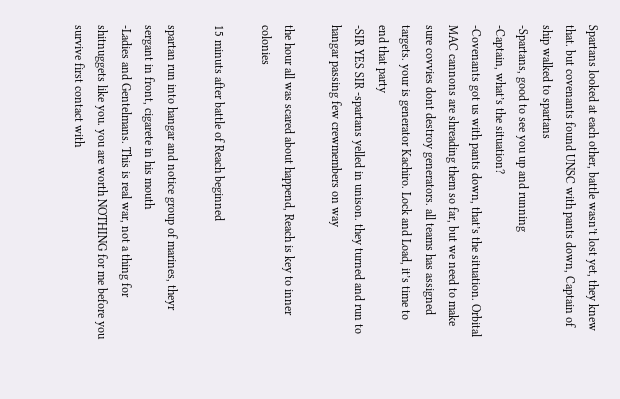Spartans looked at each other, battle wasn’t lost yet, they knew that. but covenants found UNSC with pants down, Captain of ship walked to spartans
-Spartans, good to see you up and running
-Captain, what’s the situation?
-Covenants got us with pants down, that’s the situation. Orbital MAC cannons are shreading them so far, but we need to make sure covvies dont destroy generators. all teams has assigned targets. your is generator Kachiro. Lock and Load, it’s time to end that party
-SIR YES SIR -spartans yelled in unison. they turned and run to hangar passing few crewmembers on way

the hour all was scared about happend, Reach is key to inner colonies

15 minuts after battle of Reach beginned

spartan run into hangar and notice group of marines, theyr sergant in front, cigarete in his mouth
-Ladies and Gentelmans. This is real war, not a thing for shitnuggets like you. you are worth NOTHING for me before you survive first contact with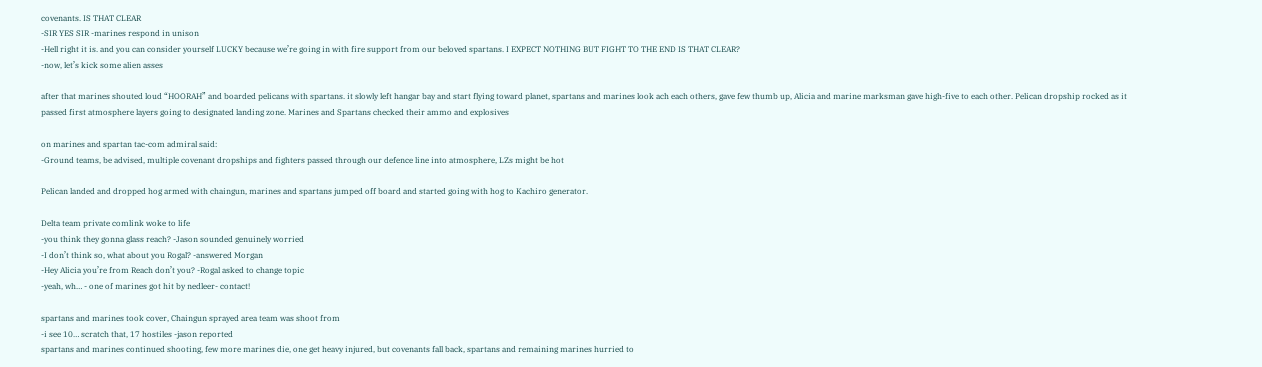covenants. IS THAT CLEAR
-SIR YES SIR -marines respond in unison
-Hell right it is. and you can consider yourself LUCKY because we’re going in with fire support from our beloved spartans. I EXPECT NOTHING BUT FIGHT TO THE END IS THAT CLEAR?
-now, let’s kick some alien asses

after that marines shouted loud “HOORAH” and boarded pelicans with spartans. it slowly left hangar bay and start flying toward planet, spartans and marines look ach each others, gave few thumb up, Alicia and marine marksman gave high-five to each other. Pelican dropship rocked as it passed first atmosphere layers going to designated landing zone. Marines and Spartans checked their ammo and explosives

on marines and spartan tac-com admiral said:
-Ground teams, be advised, multiple covenant dropships and fighters passed through our defence line into atmosphere, LZs might be hot

Pelican landed and dropped hog armed with chaingun, marines and spartans jumped off board and started going with hog to Kachiro generator.

Delta team private comlink woke to life
-you think they gonna glass reach? -Jason sounded genuinely worried
-I don’t think so, what about you Rogal? -answered Morgan
-Hey Alicia you’re from Reach don’t you? -Rogal asked to change topic
-yeah, wh… - one of marines got hit by nedleer- contact!

spartans and marines took cover, Chaingun sprayed area team was shoot from
-i see 10… scratch that, 17 hostiles -jason reported
spartans and marines continued shooting, few more marines die, one get heavy injured, but covenants fall back, spartans and remaining marines hurried to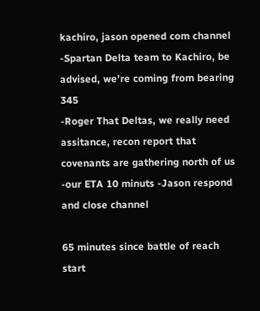kachiro, jason opened com channel
-Spartan Delta team to Kachiro, be advised, we’re coming from bearing 345
-Roger That Deltas, we really need assitance, recon report that covenants are gathering north of us
-our ETA 10 minuts -Jason respond and close channel

65 minutes since battle of reach start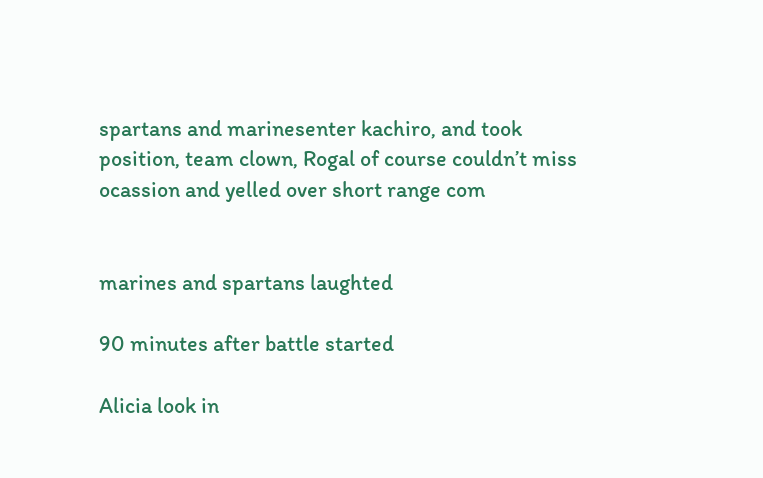spartans and marinesenter kachiro, and took position, team clown, Rogal of course couldn’t miss ocassion and yelled over short range com


marines and spartans laughted

90 minutes after battle started

Alicia look in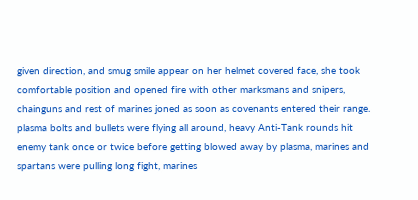given direction, and smug smile appear on her helmet covered face, she took comfortable position and opened fire with other marksmans and snipers, chainguns and rest of marines joned as soon as covenants entered their range. plasma bolts and bullets were flying all around, heavy Anti-Tank rounds hit enemy tank once or twice before getting blowed away by plasma, marines and spartans were pulling long fight, marines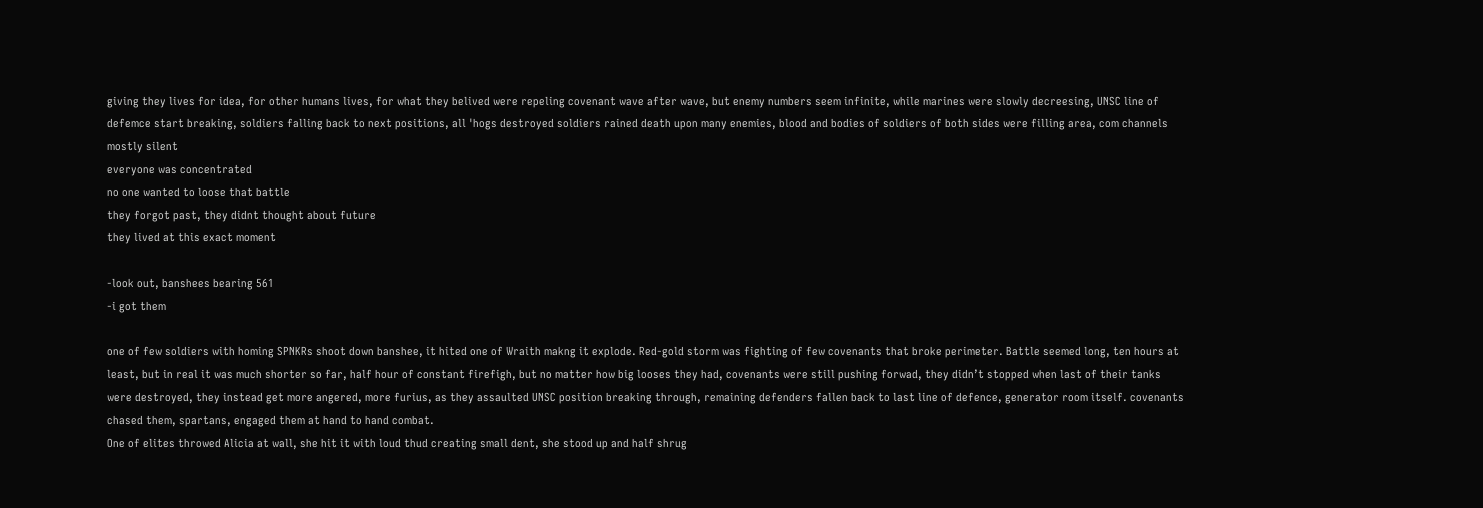giving they lives for idea, for other humans lives, for what they belived were repeling covenant wave after wave, but enemy numbers seem infinite, while marines were slowly decreesing, UNSC line of defemce start breaking, soldiers falling back to next positions, all 'hogs destroyed soldiers rained death upon many enemies, blood and bodies of soldiers of both sides were filling area, com channels mostly silent
everyone was concentrated
no one wanted to loose that battle
they forgot past, they didnt thought about future
they lived at this exact moment

-look out, banshees bearing 561
-i got them

one of few soldiers with homing SPNKRs shoot down banshee, it hited one of Wraith makng it explode. Red-gold storm was fighting of few covenants that broke perimeter. Battle seemed long, ten hours at least, but in real it was much shorter so far, half hour of constant firefigh, but no matter how big looses they had, covenants were still pushing forwad, they didn’t stopped when last of their tanks were destroyed, they instead get more angered, more furius, as they assaulted UNSC position breaking through, remaining defenders fallen back to last line of defence, generator room itself. covenants chased them, spartans, engaged them at hand to hand combat.
One of elites throwed Alicia at wall, she hit it with loud thud creating small dent, she stood up and half shrug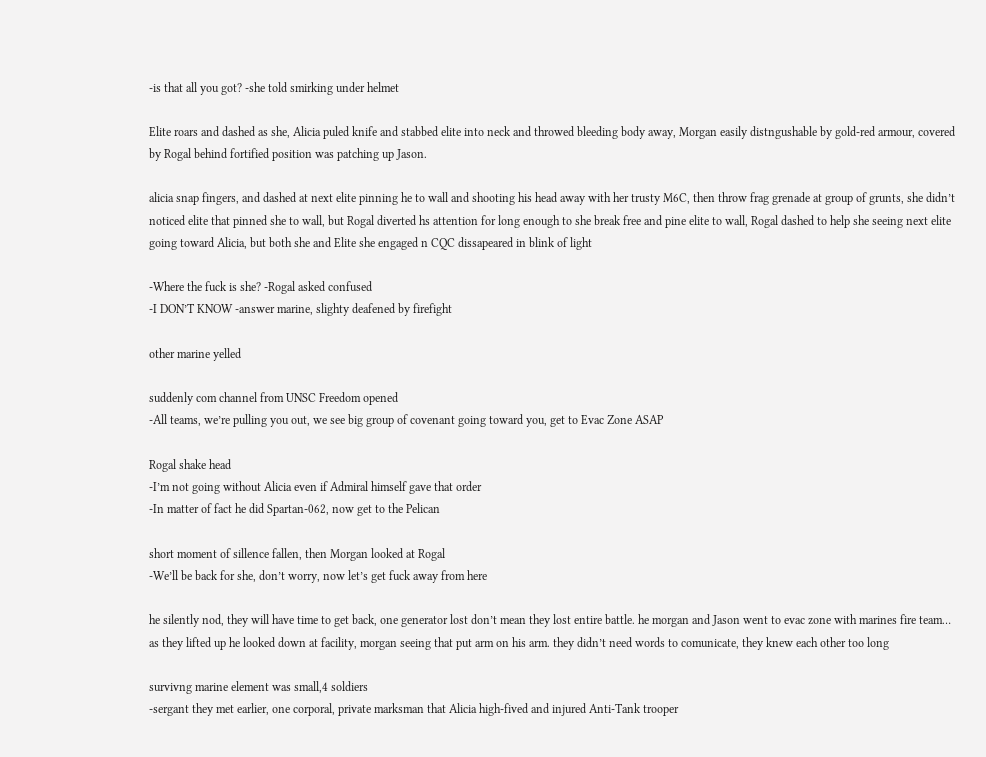-is that all you got? -she told smirking under helmet

Elite roars and dashed as she, Alicia puled knife and stabbed elite into neck and throwed bleeding body away, Morgan easily distngushable by gold-red armour, covered by Rogal behind fortified position was patching up Jason.

alicia snap fingers, and dashed at next elite pinning he to wall and shooting his head away with her trusty M6C, then throw frag grenade at group of grunts, she didn’t noticed elite that pinned she to wall, but Rogal diverted hs attention for long enough to she break free and pine elite to wall, Rogal dashed to help she seeing next elite going toward Alicia, but both she and Elite she engaged n CQC dissapeared in blink of light

-Where the fuck is she? -Rogal asked confused
-I DON’T KNOW -answer marine, slighty deafened by firefight

other marine yelled

suddenly com channel from UNSC Freedom opened
-All teams, we’re pulling you out, we see big group of covenant going toward you, get to Evac Zone ASAP

Rogal shake head
-I’m not going without Alicia even if Admiral himself gave that order
-In matter of fact he did Spartan-062, now get to the Pelican

short moment of sillence fallen, then Morgan looked at Rogal
-We’ll be back for she, don’t worry, now let’s get fuck away from here

he silently nod, they will have time to get back, one generator lost don’t mean they lost entire battle. he morgan and Jason went to evac zone with marines fire team… as they lifted up he looked down at facility, morgan seeing that put arm on his arm. they didn’t need words to comunicate, they knew each other too long

survivng marine element was small,4 soldiers
-sergant they met earlier, one corporal, private marksman that Alicia high-fived and injured Anti-Tank trooper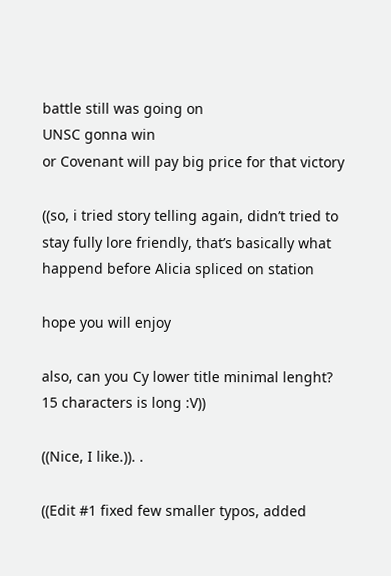battle still was going on
UNSC gonna win
or Covenant will pay big price for that victory

((so, i tried story telling again, didn’t tried to stay fully lore friendly, that’s basically what happend before Alicia spliced on station

hope you will enjoy

also, can you Cy lower title minimal lenght? 15 characters is long :V))

((Nice, I like.)). .

((Edit #1 fixed few smaller typos, added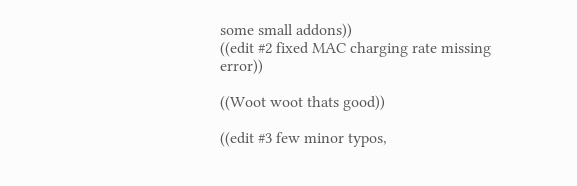some small addons))
((edit #2 fixed MAC charging rate missing error))

((Woot woot thats good))

((edit #3 few minor typos,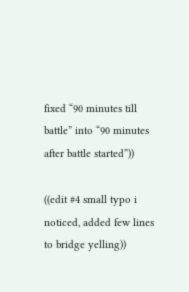fixed “90 minutes till battle” into “90 minutes after battle started”))

((edit #4 small typo i noticed, added few lines to bridge yelling))